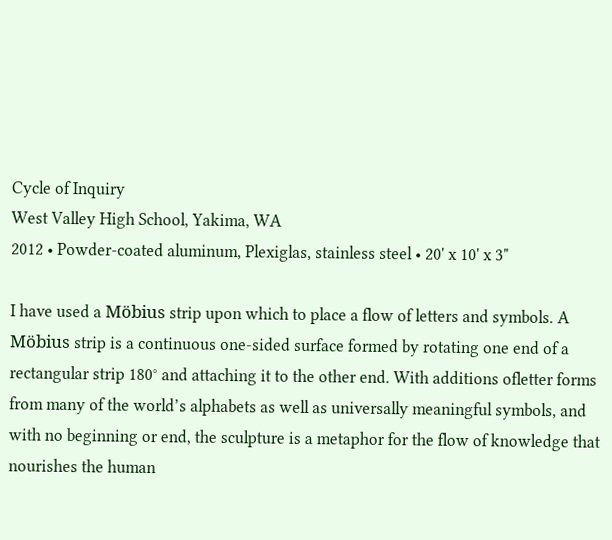Cycle of Inquiry
West Valley High School, Yakima, WA
2012 • Powder-coated aluminum, Plexiglas, stainless steel • 20' x 10' x 3"

I have used a Möbius strip upon which to place a flow of letters and symbols. A Möbius strip is a continuous one-sided surface formed by rotating one end of a rectangular strip 180° and attaching it to the other end. With additions ofletter forms from many of the world’s alphabets as well as universally meaningful symbols, and with no beginning or end, the sculpture is a metaphor for the flow of knowledge that nourishes the human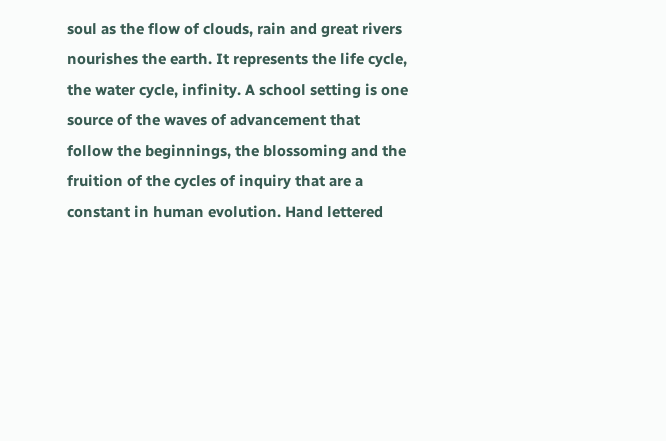soul as the flow of clouds, rain and great rivers nourishes the earth. It represents the life cycle, the water cycle, infinity. A school setting is one source of the waves of advancement that follow the beginnings, the blossoming and the fruition of the cycles of inquiry that are a constant in human evolution. Hand lettered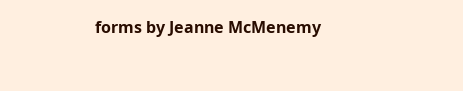forms by Jeanne McMenemy